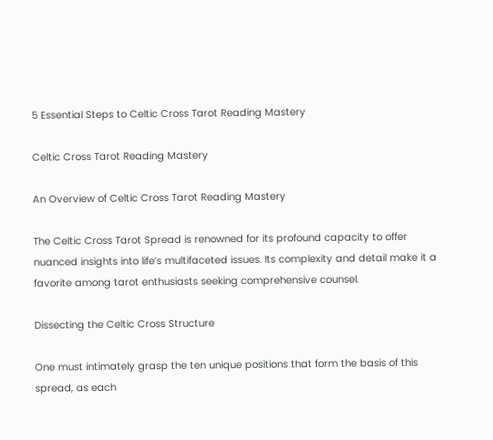5 Essential Steps to Celtic Cross Tarot Reading Mastery

Celtic Cross Tarot Reading Mastery

An Overview of Celtic Cross Tarot Reading Mastery

The Celtic Cross Tarot Spread is renowned for its profound capacity to offer nuanced insights into life’s multifaceted issues. Its complexity and detail make it a favorite among tarot enthusiasts seeking comprehensive counsel.

Dissecting the Celtic Cross Structure

One must intimately grasp the ten unique positions that form the basis of this spread, as each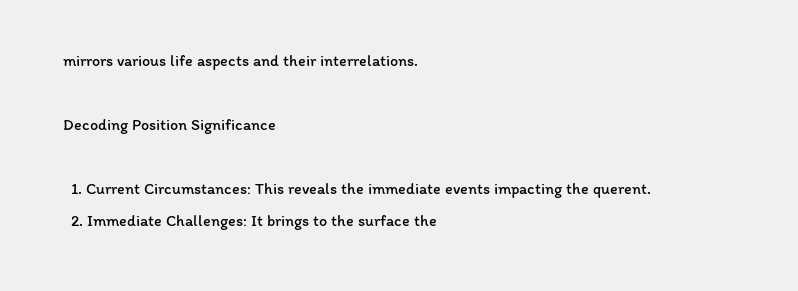mirrors various life aspects and their interrelations.

Decoding Position Significance

  1. Current Circumstances: This reveals the immediate events impacting the querent.
  2. Immediate Challenges: It brings to the surface the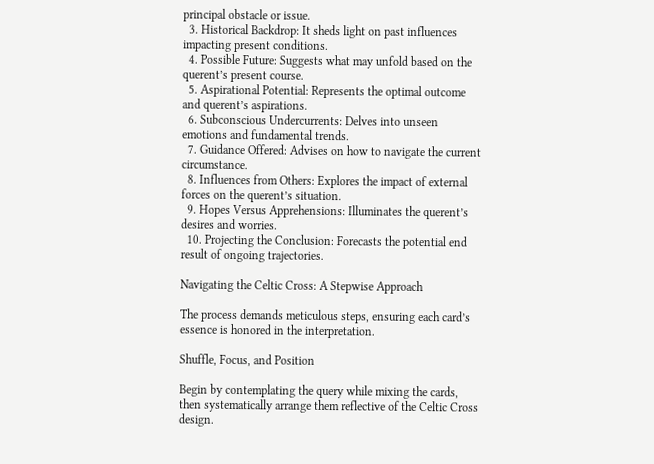principal obstacle or issue.
  3. Historical Backdrop: It sheds light on past influences impacting present conditions.
  4. Possible Future: Suggests what may unfold based on the querent’s present course.
  5. Aspirational Potential: Represents the optimal outcome and querent’s aspirations.
  6. Subconscious Undercurrents: Delves into unseen emotions and fundamental trends.
  7. Guidance Offered: Advises on how to navigate the current circumstance.
  8. Influences from Others: Explores the impact of external forces on the querent’s situation.
  9. Hopes Versus Apprehensions: Illuminates the querent’s desires and worries.
  10. Projecting the Conclusion: Forecasts the potential end result of ongoing trajectories.

Navigating the Celtic Cross: A Stepwise Approach

The process demands meticulous steps, ensuring each card’s essence is honored in the interpretation.

Shuffle, Focus, and Position

Begin by contemplating the query while mixing the cards, then systematically arrange them reflective of the Celtic Cross design.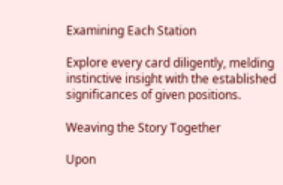Examining Each Station

Explore every card diligently, melding instinctive insight with the established significances of given positions.

Weaving the Story Together

Upon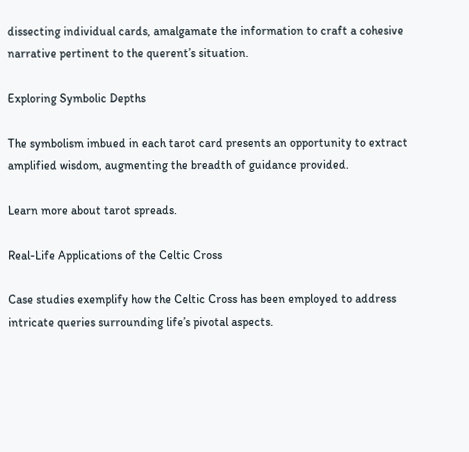dissecting individual cards, amalgamate the information to craft a cohesive narrative pertinent to the querent’s situation.

Exploring Symbolic Depths

The symbolism imbued in each tarot card presents an opportunity to extract amplified wisdom, augmenting the breadth of guidance provided.

Learn more about tarot spreads.

Real-Life Applications of the Celtic Cross

Case studies exemplify how the Celtic Cross has been employed to address intricate queries surrounding life’s pivotal aspects.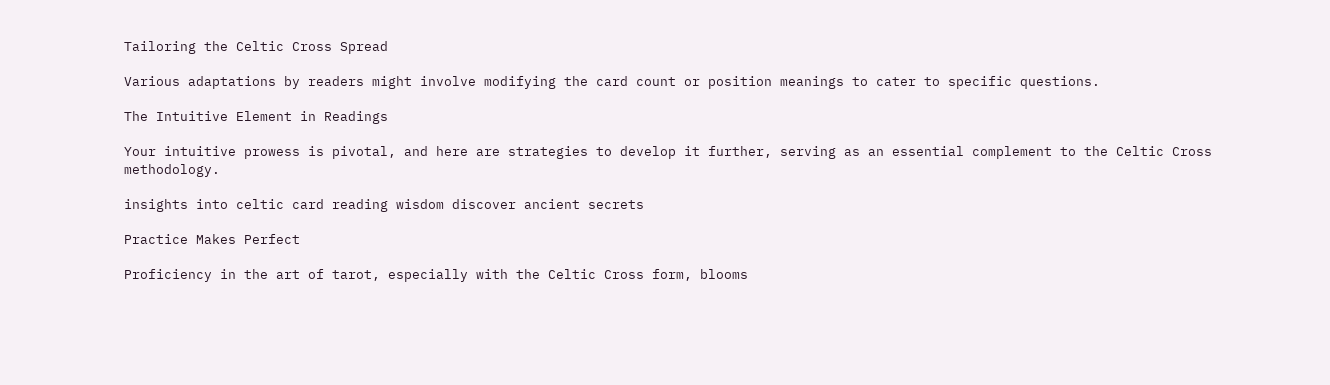Tailoring the Celtic Cross Spread

Various adaptations by readers might involve modifying the card count or position meanings to cater to specific questions.

The Intuitive Element in Readings

Your intuitive prowess is pivotal, and here are strategies to develop it further, serving as an essential complement to the Celtic Cross methodology.

insights into celtic card reading wisdom discover ancient secrets

Practice Makes Perfect

Proficiency in the art of tarot, especially with the Celtic Cross form, blooms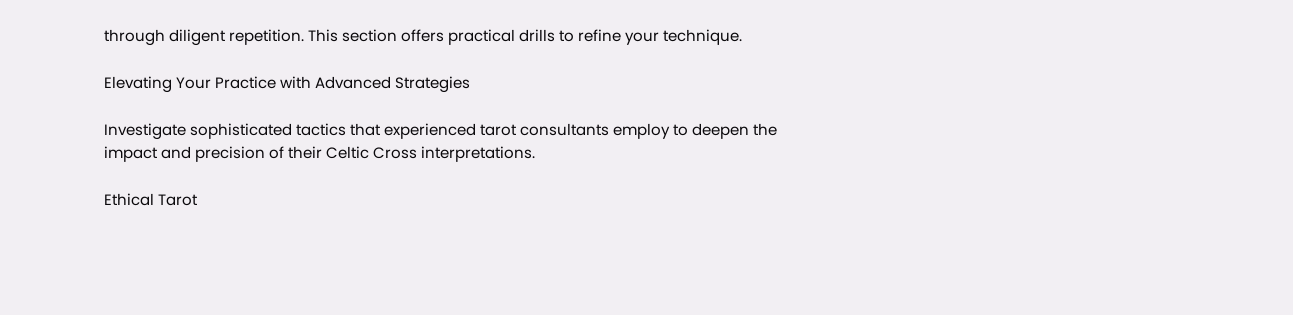through diligent repetition. This section offers practical drills to refine your technique.

Elevating Your Practice with Advanced Strategies

Investigate sophisticated tactics that experienced tarot consultants employ to deepen the impact and precision of their Celtic Cross interpretations.

Ethical Tarot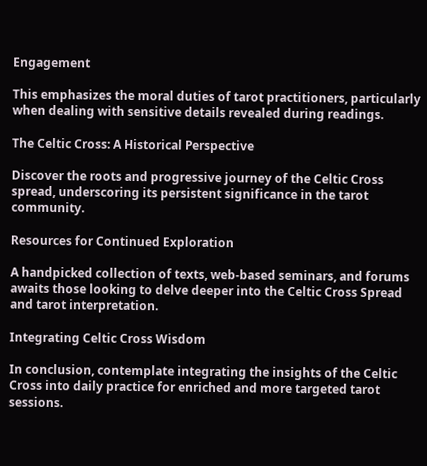Engagement

This emphasizes the moral duties of tarot practitioners, particularly when dealing with sensitive details revealed during readings.

The Celtic Cross: A Historical Perspective

Discover the roots and progressive journey of the Celtic Cross spread, underscoring its persistent significance in the tarot community.

Resources for Continued Exploration

A handpicked collection of texts, web-based seminars, and forums awaits those looking to delve deeper into the Celtic Cross Spread and tarot interpretation.

Integrating Celtic Cross Wisdom

In conclusion, contemplate integrating the insights of the Celtic Cross into daily practice for enriched and more targeted tarot sessions.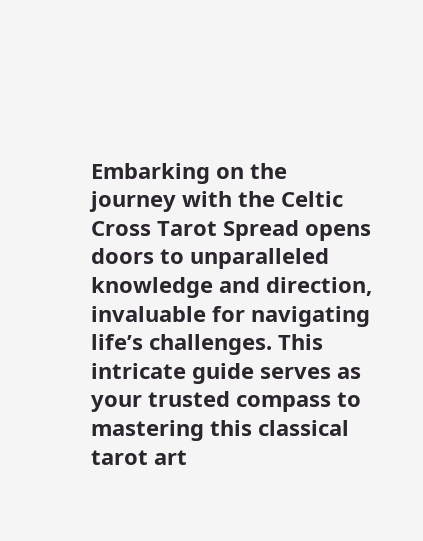Embarking on the journey with the Celtic Cross Tarot Spread opens doors to unparalleled knowledge and direction, invaluable for navigating life’s challenges. This intricate guide serves as your trusted compass to mastering this classical tarot art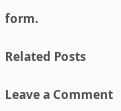form.

Related Posts

Leave a Comment